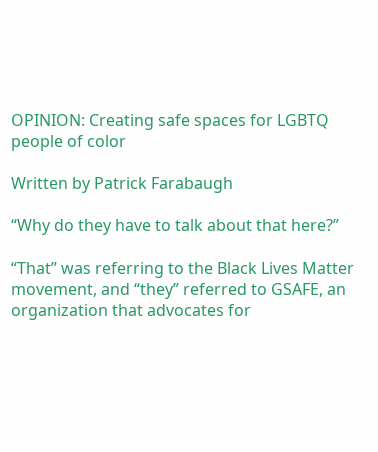OPINION: Creating safe spaces for LGBTQ people of color

Written by Patrick Farabaugh

“Why do they have to talk about that here?”

“That” was referring to the Black Lives Matter movement, and “they” referred to GSAFE, an organization that advocates for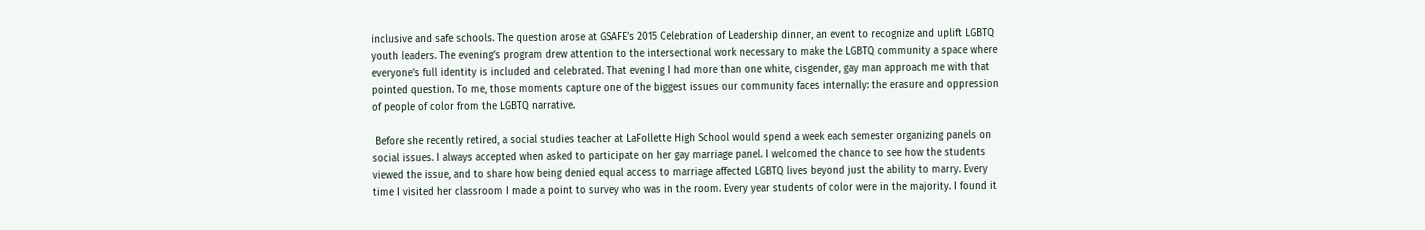inclusive and safe schools. The question arose at GSAFE’s 2015 Celebration of Leadership dinner, an event to recognize and uplift LGBTQ youth leaders. The evening’s program drew attention to the intersectional work necessary to make the LGBTQ community a space where everyone’s full identity is included and celebrated. That evening I had more than one white, cisgender, gay man approach me with that pointed question. To me, those moments capture one of the biggest issues our community faces internally: the erasure and oppression of people of color from the LGBTQ narrative.

 Before she recently retired, a social studies teacher at LaFollette High School would spend a week each semester organizing panels on social issues. I always accepted when asked to participate on her gay marriage panel. I welcomed the chance to see how the students viewed the issue, and to share how being denied equal access to marriage affected LGBTQ lives beyond just the ability to marry. Every time I visited her classroom I made a point to survey who was in the room. Every year students of color were in the majority. I found it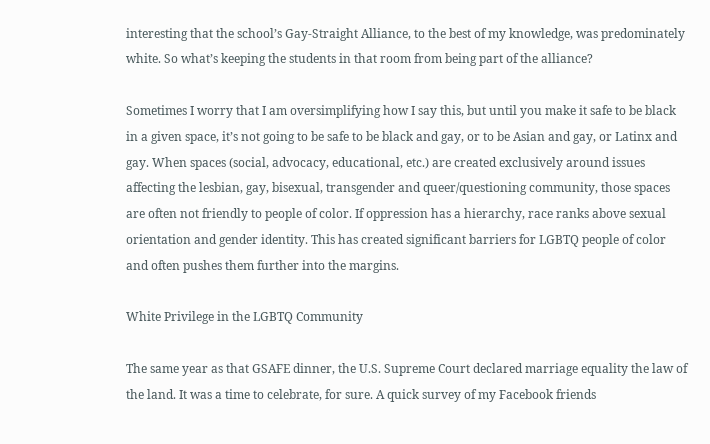interesting that the school’s Gay-Straight Alliance, to the best of my knowledge, was predominately white. So what’s keeping the students in that room from being part of the alliance?

Sometimes I worry that I am oversimplifying how I say this, but until you make it safe to be black in a given space, it’s not going to be safe to be black and gay, or to be Asian and gay, or Latinx and gay. When spaces (social, advocacy, educational, etc.) are created exclusively around issues affecting the lesbian, gay, bisexual, transgender and queer/questioning community, those spaces are often not friendly to people of color. If oppression has a hierarchy, race ranks above sexual orientation and gender identity. This has created significant barriers for LGBTQ people of color and often pushes them further into the margins.

White Privilege in the LGBTQ Community

The same year as that GSAFE dinner, the U.S. Supreme Court declared marriage equality the law of the land. It was a time to celebrate, for sure. A quick survey of my Facebook friends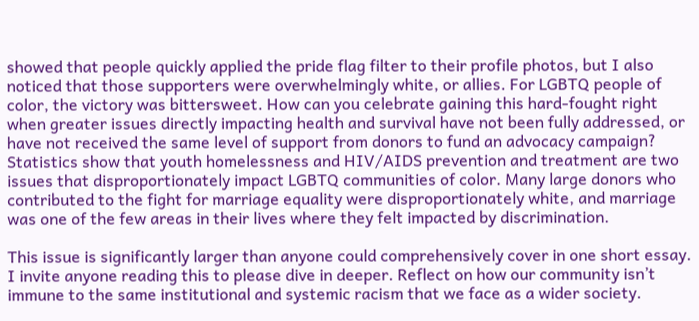showed that people quickly applied the pride flag filter to their profile photos, but I also noticed that those supporters were overwhelmingly white, or allies. For LGBTQ people of color, the victory was bittersweet. How can you celebrate gaining this hard-fought right when greater issues directly impacting health and survival have not been fully addressed, or have not received the same level of support from donors to fund an advocacy campaign? Statistics show that youth homelessness and HIV/AIDS prevention and treatment are two issues that disproportionately impact LGBTQ communities of color. Many large donors who contributed to the fight for marriage equality were disproportionately white, and marriage was one of the few areas in their lives where they felt impacted by discrimination.

This issue is significantly larger than anyone could comprehensively cover in one short essay. I invite anyone reading this to please dive in deeper. Reflect on how our community isn’t immune to the same institutional and systemic racism that we face as a wider society.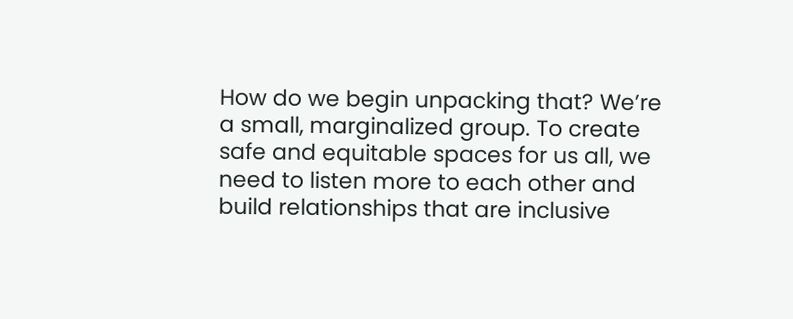How do we begin unpacking that? We’re a small, marginalized group. To create safe and equitable spaces for us all, we need to listen more to each other and build relationships that are inclusive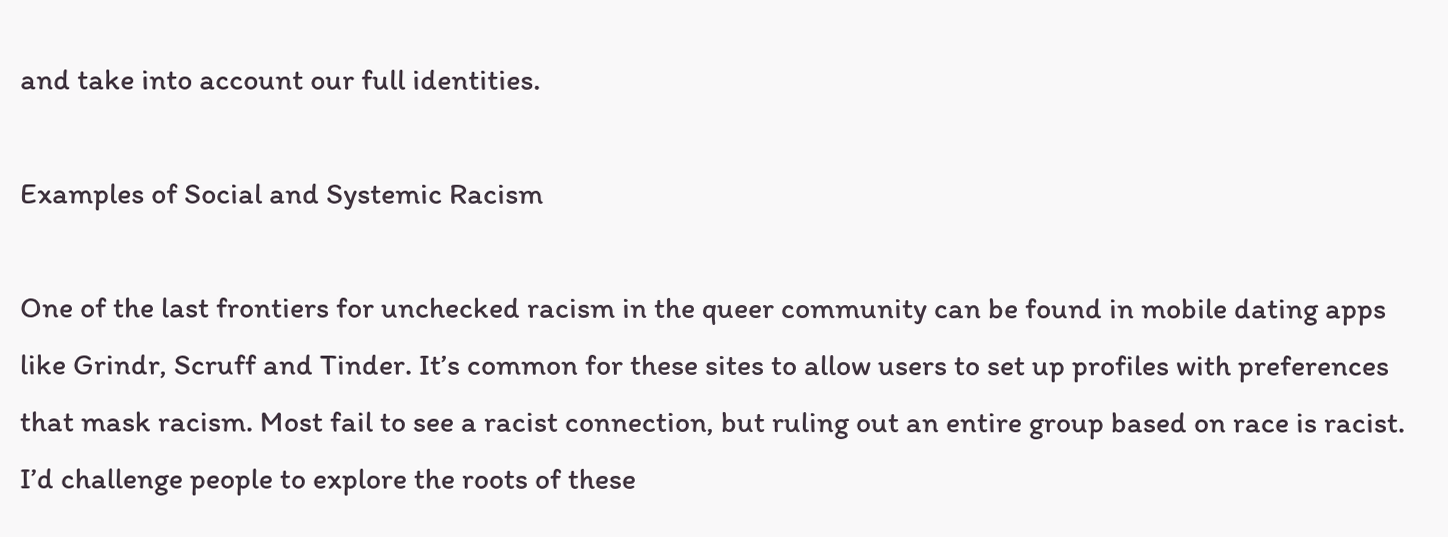and take into account our full identities.

Examples of Social and Systemic Racism

One of the last frontiers for unchecked racism in the queer community can be found in mobile dating apps like Grindr, Scruff and Tinder. It’s common for these sites to allow users to set up profiles with preferences that mask racism. Most fail to see a racist connection, but ruling out an entire group based on race is racist. I’d challenge people to explore the roots of these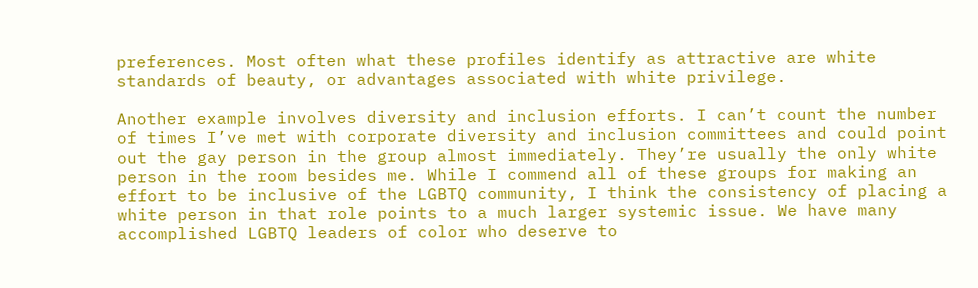preferences. Most often what these profiles identify as attractive are white standards of beauty, or advantages associated with white privilege.

Another example involves diversity and inclusion efforts. I can’t count the number of times I’ve met with corporate diversity and inclusion committees and could point out the gay person in the group almost immediately. They’re usually the only white person in the room besides me. While I commend all of these groups for making an effort to be inclusive of the LGBTQ community, I think the consistency of placing a white person in that role points to a much larger systemic issue. We have many accomplished LGBTQ leaders of color who deserve to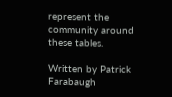represent the community around these tables.

Written by Patrick Farabaugh